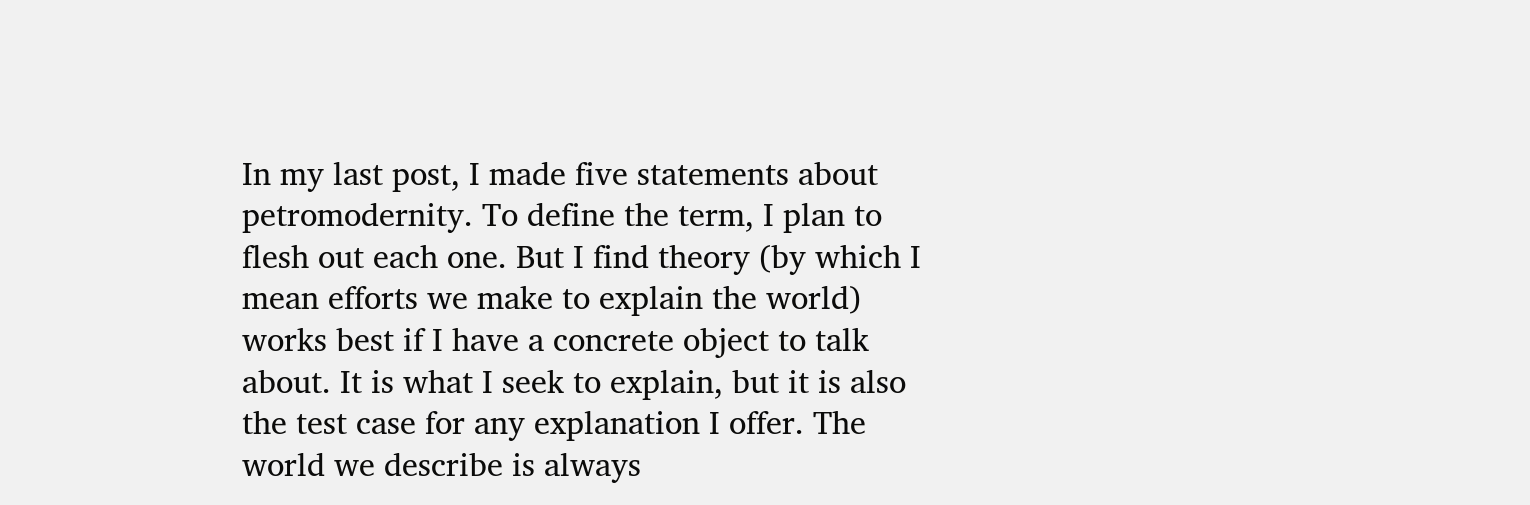In my last post, I made five statements about petromodernity. To define the term, I plan to flesh out each one. But I find theory (by which I mean efforts we make to explain the world) works best if I have a concrete object to talk about. It is what I seek to explain, but it is also the test case for any explanation I offer. The world we describe is always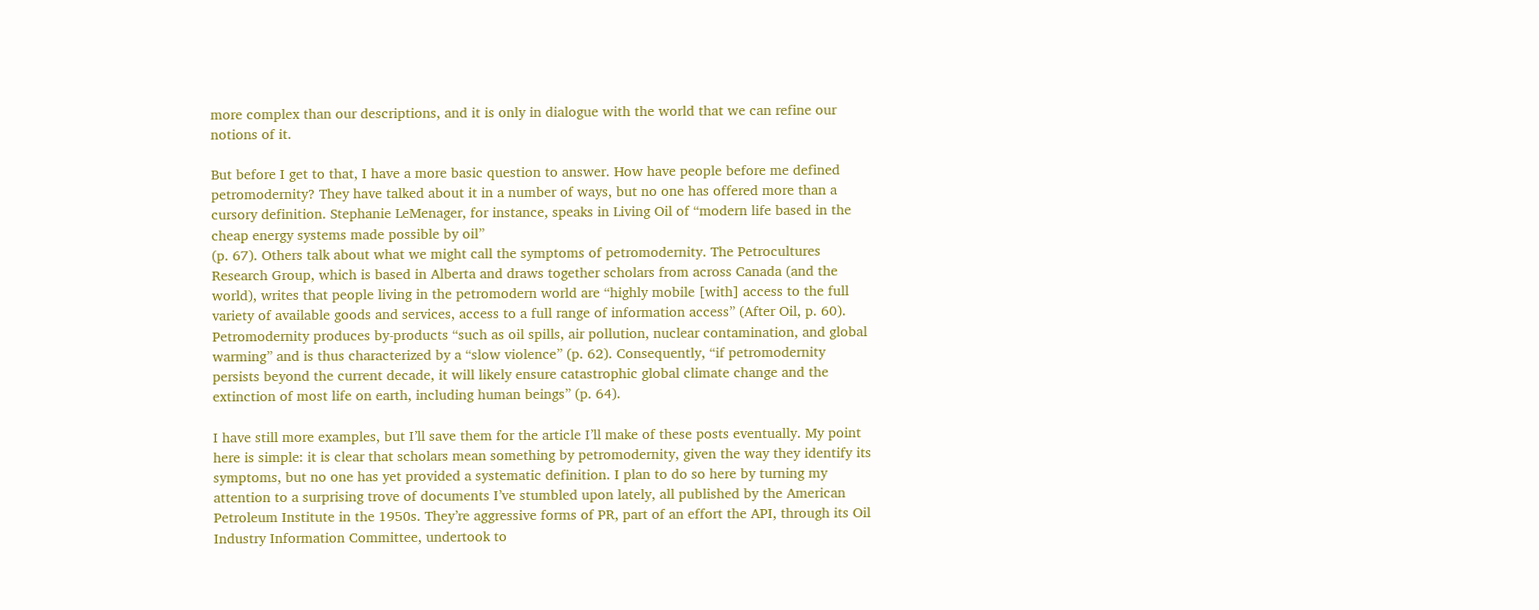more complex than our descriptions, and it is only in dialogue with the world that we can refine our notions of it.

But before I get to that, I have a more basic question to answer. How have people before me defined petromodernity? They have talked about it in a number of ways, but no one has offered more than a cursory definition. Stephanie LeMenager, for instance, speaks in Living Oil of “modern life based in the cheap energy systems made possible by oil”
(p. 67). Others talk about what we might call the symptoms of petromodernity. The Petrocultures Research Group, which is based in Alberta and draws together scholars from across Canada (and the world), writes that people living in the petromodern world are “highly mobile [with] access to the full variety of available goods and services, access to a full range of information access” (After Oil, p. 60). Petromodernity produces by-products “such as oil spills, air pollution, nuclear contamination, and global warming” and is thus characterized by a “slow violence” (p. 62). Consequently, “if petromodernity persists beyond the current decade, it will likely ensure catastrophic global climate change and the extinction of most life on earth, including human beings” (p. 64).

I have still more examples, but I’ll save them for the article I’ll make of these posts eventually. My point here is simple: it is clear that scholars mean something by petromodernity, given the way they identify its symptoms, but no one has yet provided a systematic definition. I plan to do so here by turning my attention to a surprising trove of documents I’ve stumbled upon lately, all published by the American Petroleum Institute in the 1950s. They’re aggressive forms of PR, part of an effort the API, through its Oil Industry Information Committee, undertook to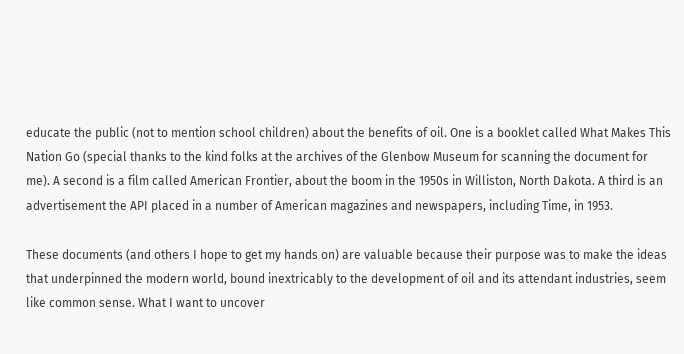educate the public (not to mention school children) about the benefits of oil. One is a booklet called What Makes This Nation Go (special thanks to the kind folks at the archives of the Glenbow Museum for scanning the document for me). A second is a film called American Frontier, about the boom in the 1950s in Williston, North Dakota. A third is an advertisement the API placed in a number of American magazines and newspapers, including Time, in 1953.

These documents (and others I hope to get my hands on) are valuable because their purpose was to make the ideas that underpinned the modern world, bound inextricably to the development of oil and its attendant industries, seem like common sense. What I want to uncover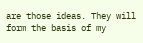are those ideas. They will form the basis of my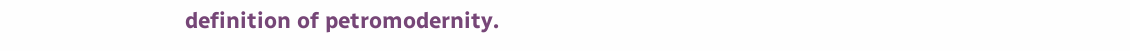definition of petromodernity.